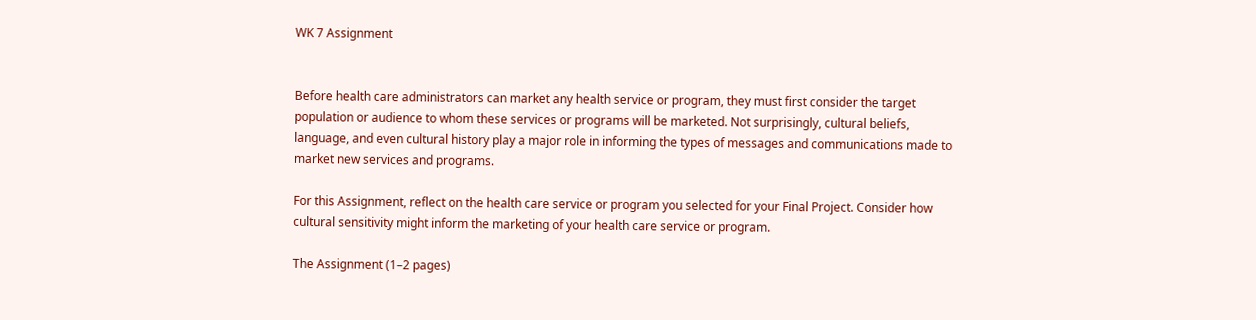WK 7 Assignment


Before health care administrators can market any health service or program, they must first consider the target population or audience to whom these services or programs will be marketed. Not surprisingly, cultural beliefs, language, and even cultural history play a major role in informing the types of messages and communications made to market new services and programs.

For this Assignment, reflect on the health care service or program you selected for your Final Project. Consider how cultural sensitivity might inform the marketing of your health care service or program.

The Assignment (1–2 pages)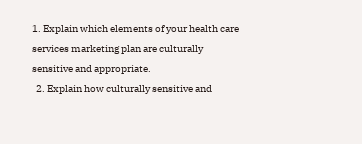1. Explain which elements of your health care services marketing plan are culturally sensitive and appropriate.
  2. Explain how culturally sensitive and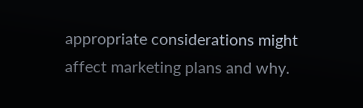appropriate considerations might affect marketing plans and why.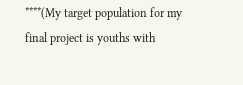****(My target population for my final project is youths with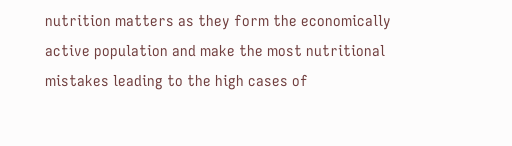nutrition matters as they form the economically active population and make the most nutritional mistakes leading to the high cases of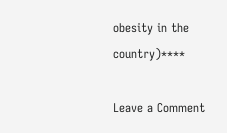obesity in the country)****

Leave a Comment